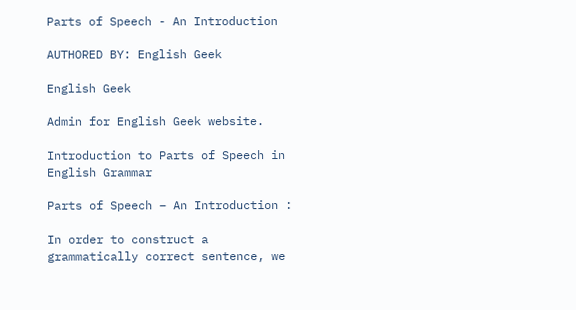Parts of Speech - An Introduction

AUTHORED BY: English Geek

English Geek

Admin for English Geek website.

Introduction to Parts of Speech in English Grammar

Parts of Speech – An Introduction :

In order to construct a grammatically correct sentence, we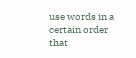use words in a certain order that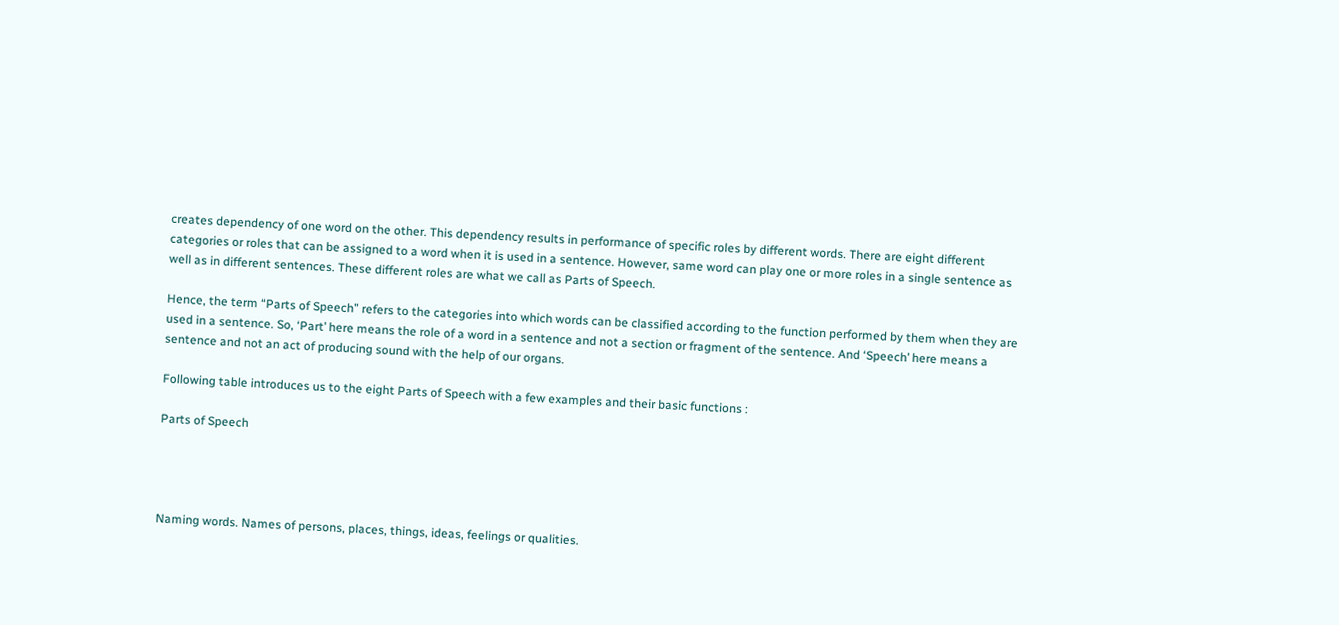creates dependency of one word on the other. This dependency results in performance of specific roles by different words. There are eight different categories or roles that can be assigned to a word when it is used in a sentence. However, same word can play one or more roles in a single sentence as well as in different sentences. These different roles are what we call as Parts of Speech.

Hence, the term “Parts of Speech” refers to the categories into which words can be classified according to the function performed by them when they are used in a sentence. So, ‘Part’ here means the role of a word in a sentence and not a section or fragment of the sentence. And ‘Speech’ here means a sentence and not an act of producing sound with the help of our organs.

Following table introduces us to the eight Parts of Speech with a few examples and their basic functions :

Parts of Speech




Naming words. Names of persons, places, things, ideas, feelings or qualities.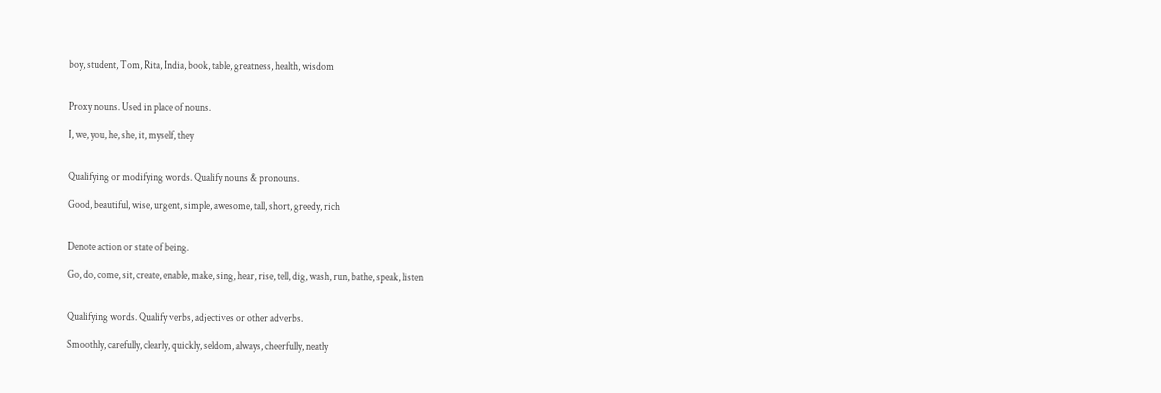boy, student, Tom, Rita, India, book, table, greatness, health, wisdom


Proxy nouns. Used in place of nouns.

I, we, you, he, she, it, myself, they


Qualifying or modifying words. Qualify nouns & pronouns.

Good, beautiful, wise, urgent, simple, awesome, tall, short, greedy, rich


Denote action or state of being.

Go, do, come, sit, create, enable, make, sing, hear, rise, tell, dig, wash, run, bathe, speak, listen


Qualifying words. Qualify verbs, adjectives or other adverbs.

Smoothly, carefully, clearly, quickly, seldom, always, cheerfully, neatly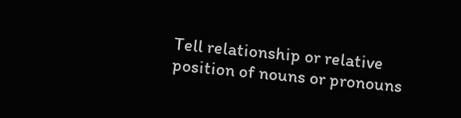Tell relationship or relative position of nouns or pronouns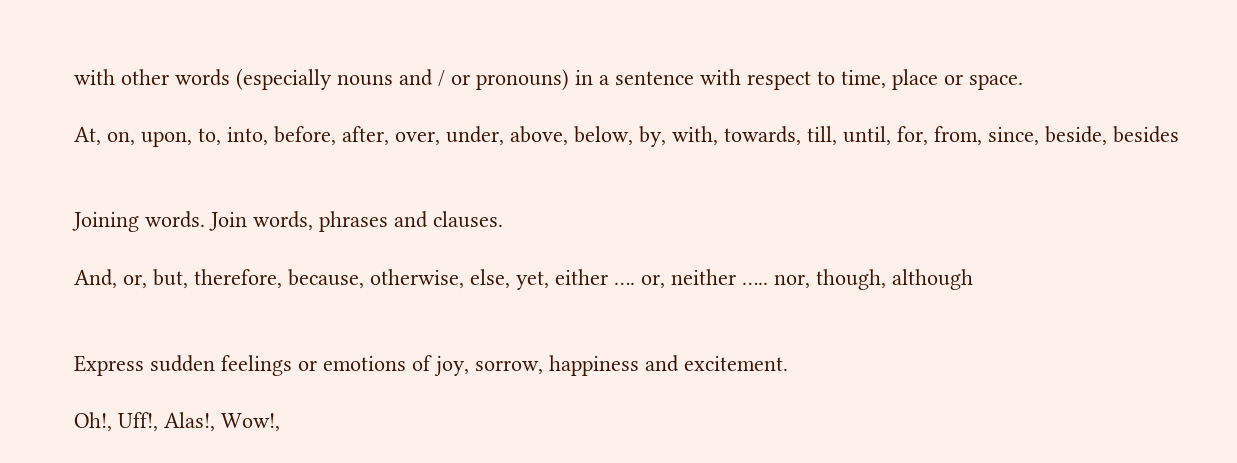with other words (especially nouns and / or pronouns) in a sentence with respect to time, place or space.

At, on, upon, to, into, before, after, over, under, above, below, by, with, towards, till, until, for, from, since, beside, besides


Joining words. Join words, phrases and clauses.

And, or, but, therefore, because, otherwise, else, yet, either …. or, neither ….. nor, though, although


Express sudden feelings or emotions of joy, sorrow, happiness and excitement.

Oh!, Uff!, Alas!, Wow!,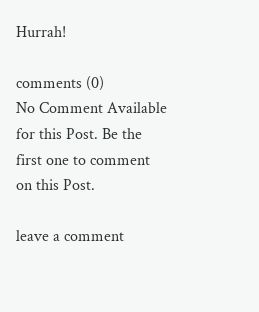Hurrah!

comments (0)
No Comment Available for this Post. Be the first one to comment on this Post.

leave a comment